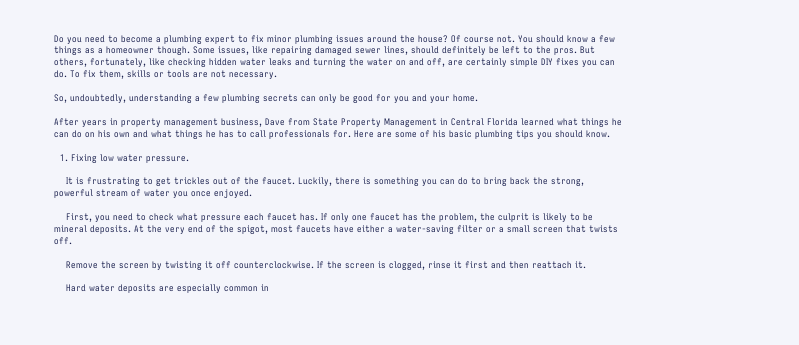Do you need to become a plumbing expert to fix minor plumbing issues around the house? Of course not. You should know a few things as a homeowner though. Some issues, like repairing damaged sewer lines, should definitely be left to the pros. But others, fortunately, like checking hidden water leaks and turning the water on and off, are certainly simple DIY fixes you can do. To fix them, skills or tools are not necessary.

So, undoubtedly, understanding a few plumbing secrets can only be good for you and your home.

After years in property management business, Dave from State Property Management in Central Florida learned what things he can do on his own and what things he has to call professionals for. Here are some of his basic plumbing tips you should know.

  1. Fixing low water pressure.

    It is frustrating to get trickles out of the faucet. Luckily, there is something you can do to bring back the strong, powerful stream of water you once enjoyed.

    First, you need to check what pressure each faucet has. If only one faucet has the problem, the culprit is likely to be mineral deposits. At the very end of the spigot, most faucets have either a water-saving filter or a small screen that twists off.

    Remove the screen by twisting it off counterclockwise. If the screen is clogged, rinse it first and then reattach it.

    Hard water deposits are especially common in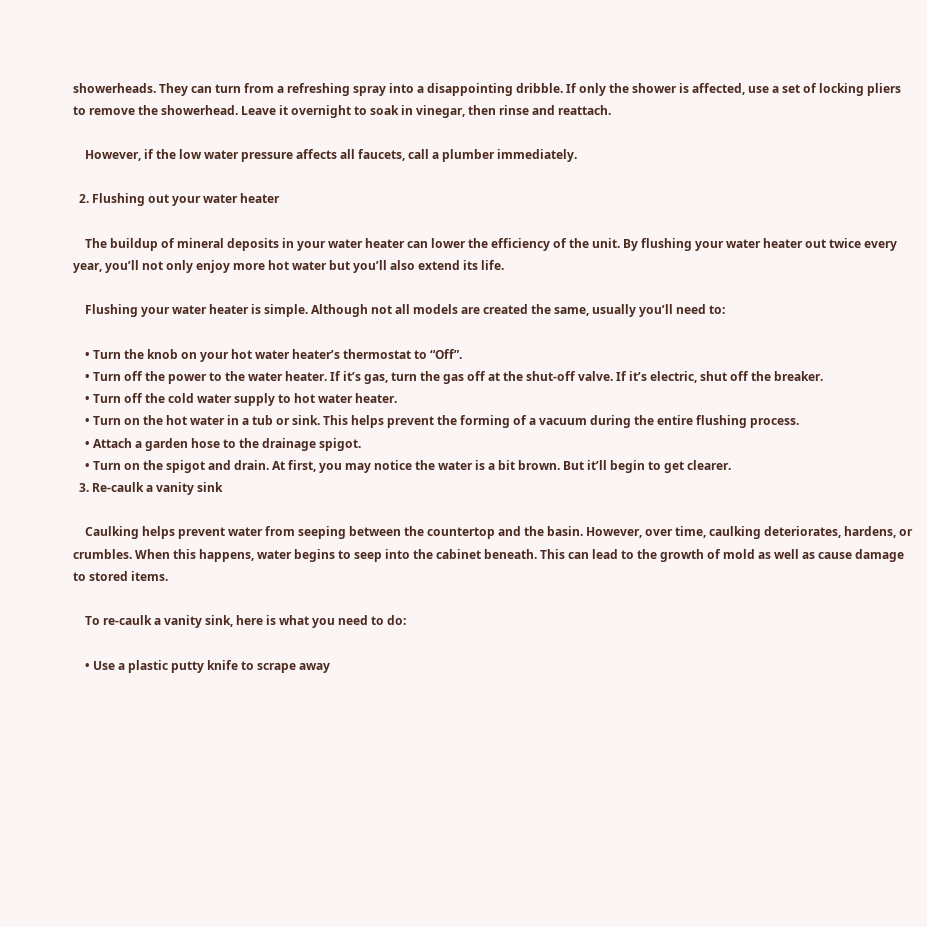showerheads. They can turn from a refreshing spray into a disappointing dribble. If only the shower is affected, use a set of locking pliers to remove the showerhead. Leave it overnight to soak in vinegar, then rinse and reattach.

    However, if the low water pressure affects all faucets, call a plumber immediately.

  2. Flushing out your water heater

    The buildup of mineral deposits in your water heater can lower the efficiency of the unit. By flushing your water heater out twice every year, you’ll not only enjoy more hot water but you’ll also extend its life.

    Flushing your water heater is simple. Although not all models are created the same, usually you’ll need to:

    • Turn the knob on your hot water heater’s thermostat to “Off”.
    • Turn off the power to the water heater. If it’s gas, turn the gas off at the shut-off valve. If it’s electric, shut off the breaker.
    • Turn off the cold water supply to hot water heater.
    • Turn on the hot water in a tub or sink. This helps prevent the forming of a vacuum during the entire flushing process.
    • Attach a garden hose to the drainage spigot.
    • Turn on the spigot and drain. At first, you may notice the water is a bit brown. But it’ll begin to get clearer.
  3. Re-caulk a vanity sink

    Caulking helps prevent water from seeping between the countertop and the basin. However, over time, caulking deteriorates, hardens, or crumbles. When this happens, water begins to seep into the cabinet beneath. This can lead to the growth of mold as well as cause damage to stored items.

    To re-caulk a vanity sink, here is what you need to do:

    • Use a plastic putty knife to scrape away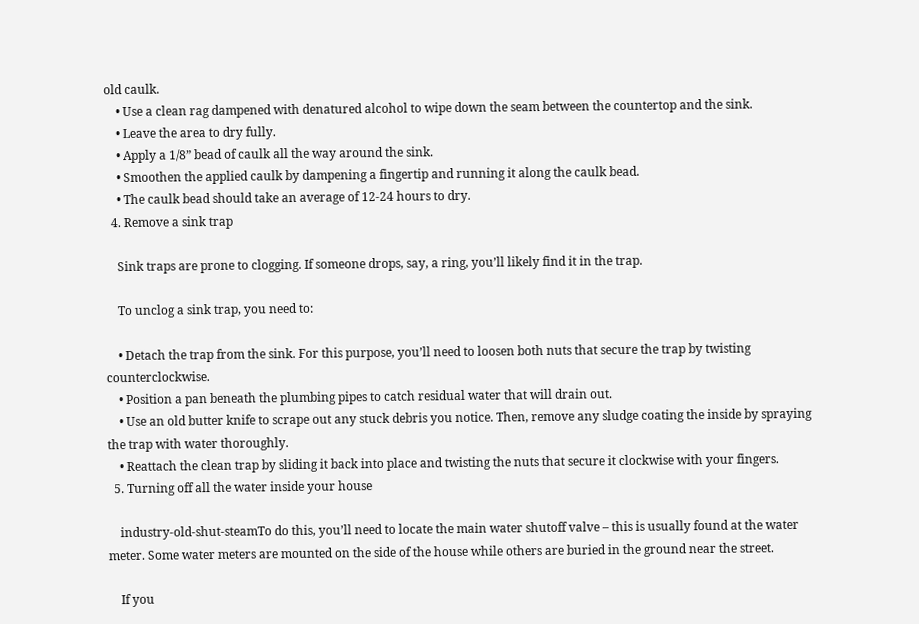old caulk.
    • Use a clean rag dampened with denatured alcohol to wipe down the seam between the countertop and the sink.
    • Leave the area to dry fully.
    • Apply a 1/8” bead of caulk all the way around the sink.
    • Smoothen the applied caulk by dampening a fingertip and running it along the caulk bead.
    • The caulk bead should take an average of 12-24 hours to dry.
  4. Remove a sink trap

    Sink traps are prone to clogging. If someone drops, say, a ring, you’ll likely find it in the trap.

    To unclog a sink trap, you need to:

    • Detach the trap from the sink. For this purpose, you’ll need to loosen both nuts that secure the trap by twisting counterclockwise.
    • Position a pan beneath the plumbing pipes to catch residual water that will drain out.
    • Use an old butter knife to scrape out any stuck debris you notice. Then, remove any sludge coating the inside by spraying the trap with water thoroughly.
    • Reattach the clean trap by sliding it back into place and twisting the nuts that secure it clockwise with your fingers.
  5. Turning off all the water inside your house

    industry-old-shut-steamTo do this, you’ll need to locate the main water shutoff valve – this is usually found at the water meter. Some water meters are mounted on the side of the house while others are buried in the ground near the street.

    If you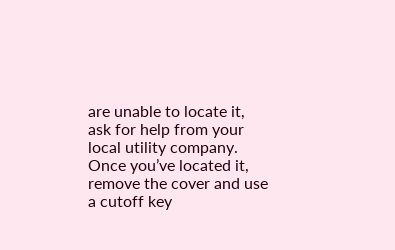are unable to locate it, ask for help from your local utility company. Once you’ve located it, remove the cover and use a cutoff key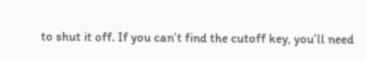to shut it off. If you can’t find the cutoff key, you’ll need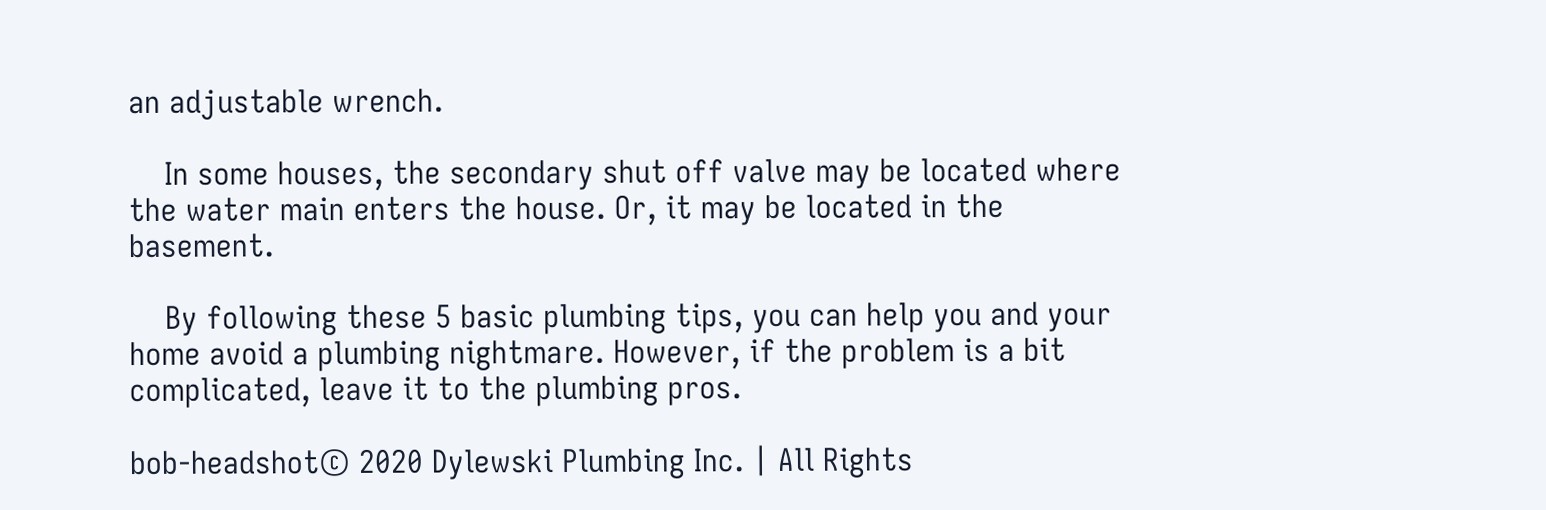an adjustable wrench.

    In some houses, the secondary shut off valve may be located where the water main enters the house. Or, it may be located in the basement.

    By following these 5 basic plumbing tips, you can help you and your home avoid a plumbing nightmare. However, if the problem is a bit complicated, leave it to the plumbing pros.

bob-headshot© 2020 Dylewski Plumbing Inc. | All Rights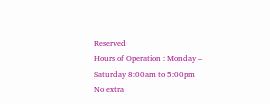Reserved
Hours of Operation : Monday – Saturday 8:00am to 5:00pm
No extra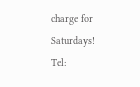charge for Saturdays!
Tel: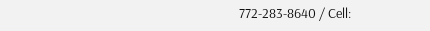772-283-8640 / Cell: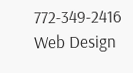772-349-2416
Web Design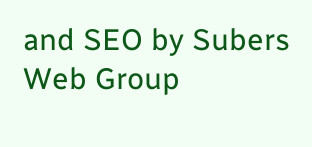and SEO by Subers Web Group